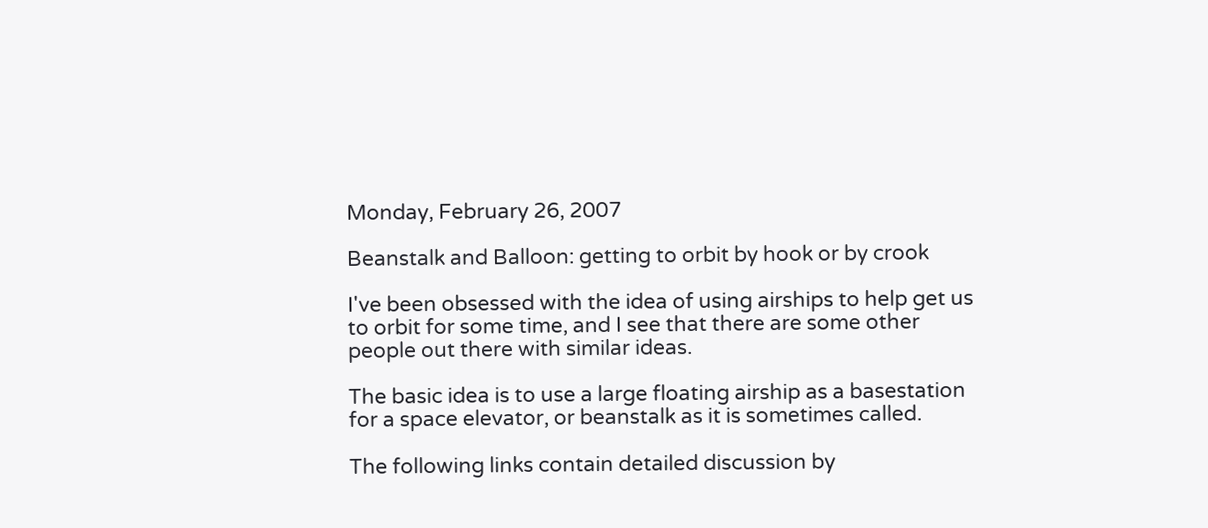Monday, February 26, 2007

Beanstalk and Balloon: getting to orbit by hook or by crook

I've been obsessed with the idea of using airships to help get us to orbit for some time, and I see that there are some other people out there with similar ideas.

The basic idea is to use a large floating airship as a basestation for a space elevator, or beanstalk as it is sometimes called.

The following links contain detailed discussion by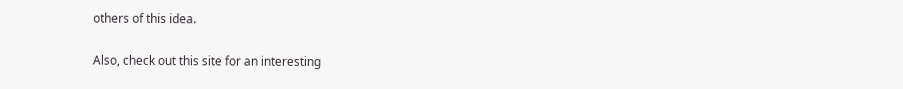others of this idea.

Also, check out this site for an interesting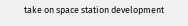take on space station development